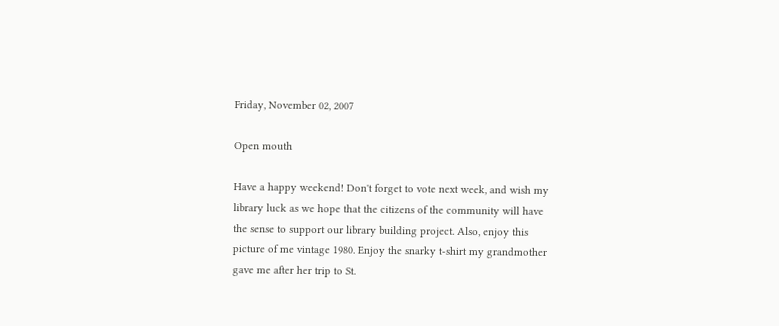Friday, November 02, 2007

Open mouth

Have a happy weekend! Don't forget to vote next week, and wish my library luck as we hope that the citizens of the community will have the sense to support our library building project. Also, enjoy this picture of me vintage 1980. Enjoy the snarky t-shirt my grandmother gave me after her trip to St.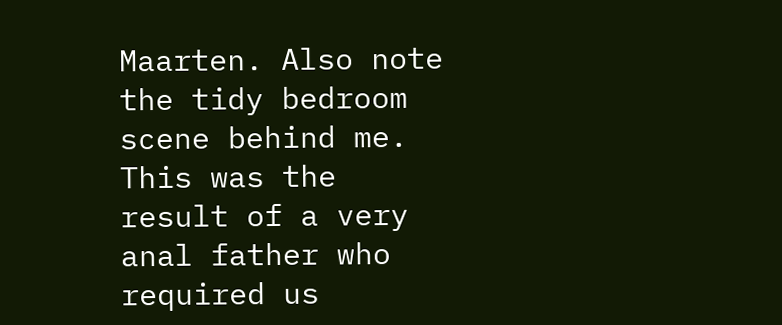Maarten. Also note the tidy bedroom scene behind me. This was the result of a very anal father who required us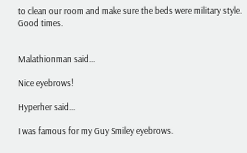to clean our room and make sure the beds were military style. Good times.


Malathionman said...

Nice eyebrows!

Hyperher said...

I was famous for my Guy Smiley eyebrows.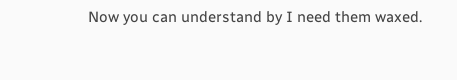Now you can understand by I need them waxed.